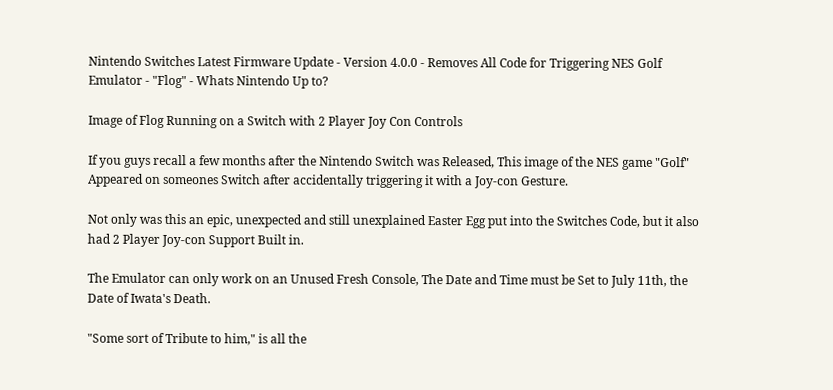Nintendo Switches Latest Firmware Update - Version 4.0.0 - Removes All Code for Triggering NES Golf Emulator - "Flog" - Whats Nintendo Up to?

Image of Flog Running on a Switch with 2 Player Joy Con Controls

If you guys recall a few months after the Nintendo Switch was Released, This image of the NES game "Golf" Appeared on someones Switch after accidentally triggering it with a Joy-con Gesture.

Not only was this an epic, unexpected and still unexplained Easter Egg put into the Switches Code, but it also had 2 Player Joy-con Support Built in.

The Emulator can only work on an Unused Fresh Console, The Date and Time must be Set to July 11th, the Date of Iwata's Death.

"Some sort of Tribute to him," is all the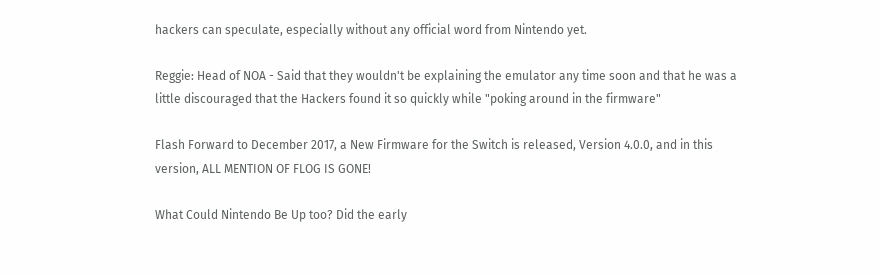hackers can speculate, especially without any official word from Nintendo yet.

Reggie: Head of NOA - Said that they wouldn't be explaining the emulator any time soon and that he was a little discouraged that the Hackers found it so quickly while "poking around in the firmware"

Flash Forward to December 2017, a New Firmware for the Switch is released, Version 4.0.0, and in this version, ALL MENTION OF FLOG IS GONE!

What Could Nintendo Be Up too? Did the early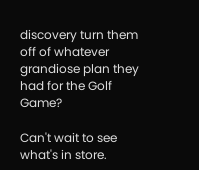discovery turn them off of whatever grandiose plan they had for the Golf Game?

Can't wait to see what's in store.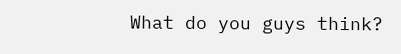What do you guys think?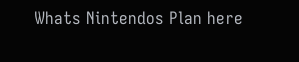Whats Nintendos Plan here